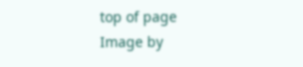top of page
Image by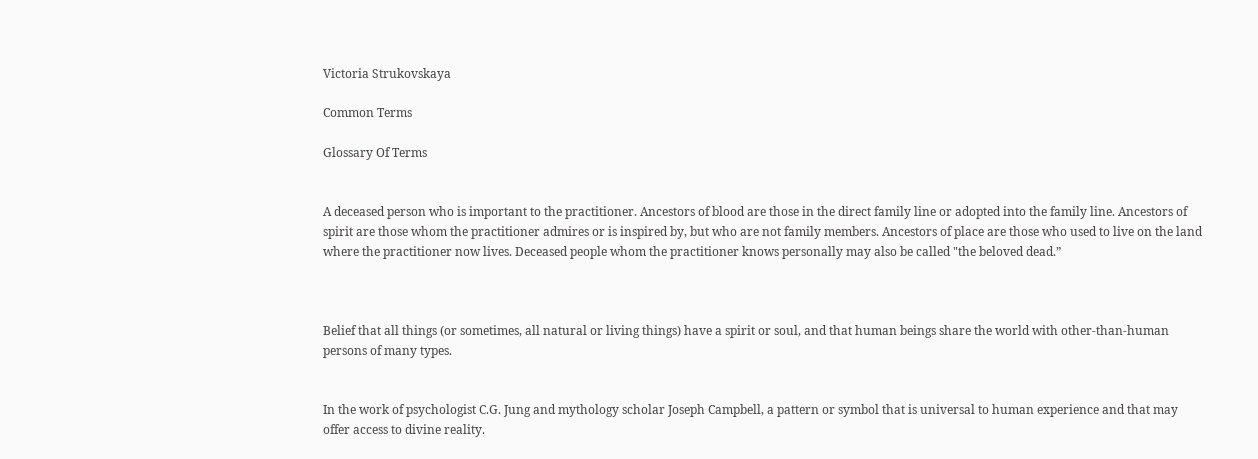Victoria Strukovskaya

Common Terms

Glossary Of Terms


A deceased person who is important to the practitioner. Ancestors of blood are those in the direct family line or adopted into the family line. Ancestors of spirit are those whom the practitioner admires or is inspired by, but who are not family members. Ancestors of place are those who used to live on the land where the practitioner now lives. Deceased people whom the practitioner knows personally may also be called "the beloved dead.”



Belief that all things (or sometimes, all natural or living things) have a spirit or soul, and that human beings share the world with other-than-human persons of many types.


In the work of psychologist C.G. Jung and mythology scholar Joseph Campbell, a pattern or symbol that is universal to human experience and that may offer access to divine reality.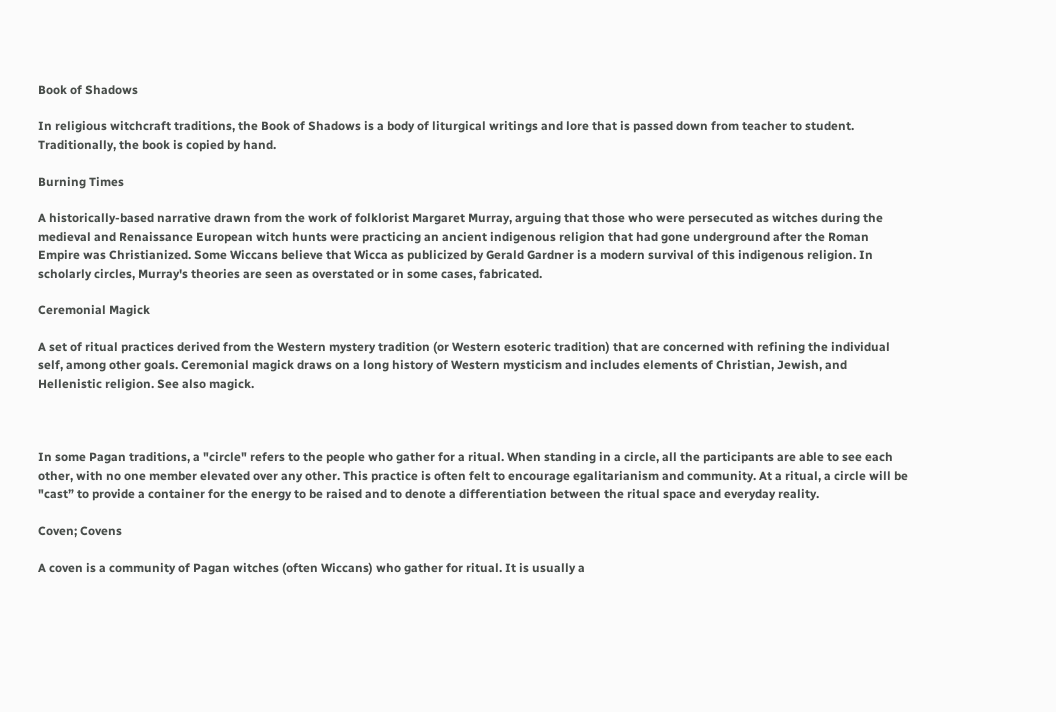Book of Shadows

In religious witchcraft traditions, the Book of Shadows is a body of liturgical writings and lore that is passed down from teacher to student. Traditionally, the book is copied by hand.

Burning Times

A historically-based narrative drawn from the work of folklorist Margaret Murray, arguing that those who were persecuted as witches during the medieval and Renaissance European witch hunts were practicing an ancient indigenous religion that had gone underground after the Roman Empire was Christianized. Some Wiccans believe that Wicca as publicized by Gerald Gardner is a modern survival of this indigenous religion. In scholarly circles, Murray's theories are seen as overstated or in some cases, fabricated.

Ceremonial Magick

A set of ritual practices derived from the Western mystery tradition (or Western esoteric tradition) that are concerned with refining the individual self, among other goals. Ceremonial magick draws on a long history of Western mysticism and includes elements of Christian, Jewish, and Hellenistic religion. See also magick.



In some Pagan traditions, a "circle" refers to the people who gather for a ritual. When standing in a circle, all the participants are able to see each other, with no one member elevated over any other. This practice is often felt to encourage egalitarianism and community. At a ritual, a circle will be "cast” to provide a container for the energy to be raised and to denote a differentiation between the ritual space and everyday reality.

Coven; Covens

A coven is a community of Pagan witches (often Wiccans) who gather for ritual. It is usually a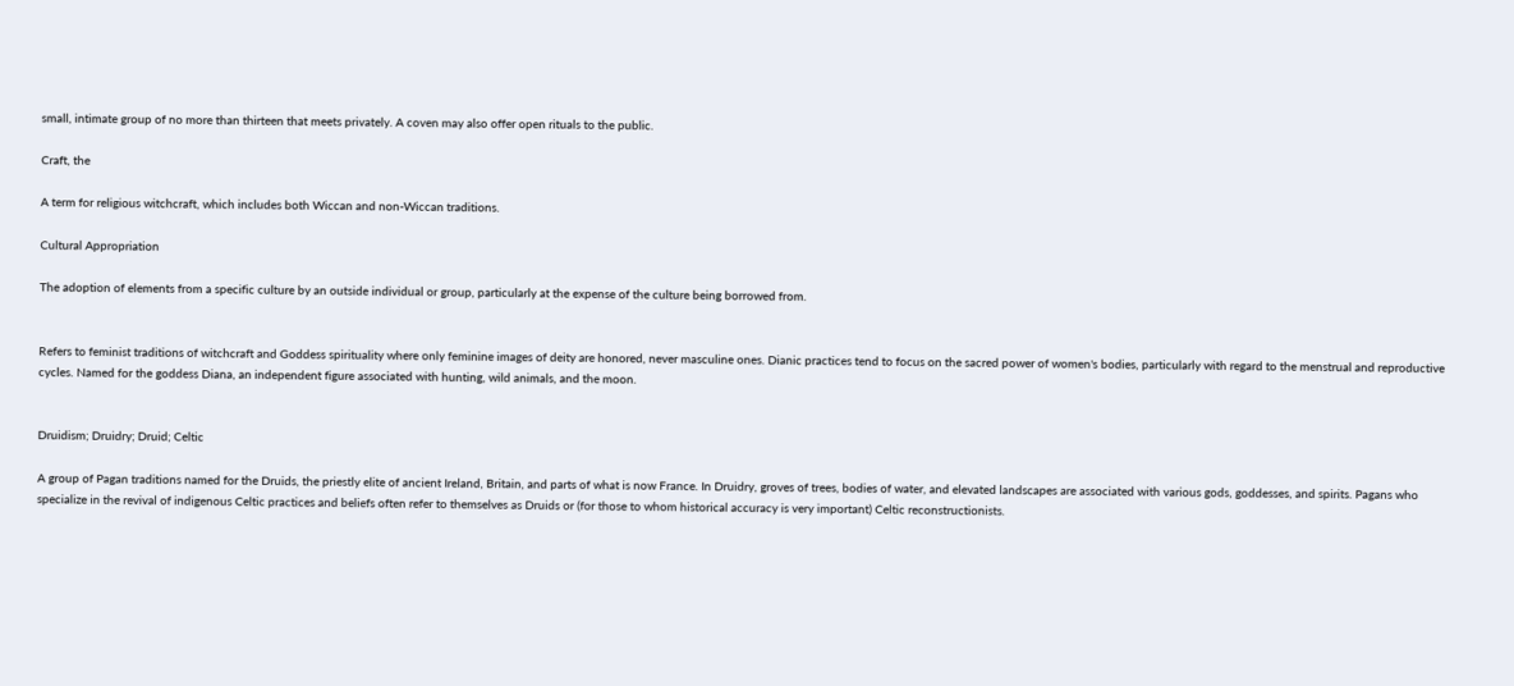small, intimate group of no more than thirteen that meets privately. A coven may also offer open rituals to the public.

Craft, the

A term for religious witchcraft, which includes both Wiccan and non-Wiccan traditions.

Cultural Appropriation

The adoption of elements from a specific culture by an outside individual or group, particularly at the expense of the culture being borrowed from.


Refers to feminist traditions of witchcraft and Goddess spirituality where only feminine images of deity are honored, never masculine ones. Dianic practices tend to focus on the sacred power of women's bodies, particularly with regard to the menstrual and reproductive cycles. Named for the goddess Diana, an independent figure associated with hunting, wild animals, and the moon.


Druidism; Druidry; Druid; Celtic

A group of Pagan traditions named for the Druids, the priestly elite of ancient Ireland, Britain, and parts of what is now France. In Druidry, groves of trees, bodies of water, and elevated landscapes are associated with various gods, goddesses, and spirits. Pagans who specialize in the revival of indigenous Celtic practices and beliefs often refer to themselves as Druids or (for those to whom historical accuracy is very important) Celtic reconstructionists.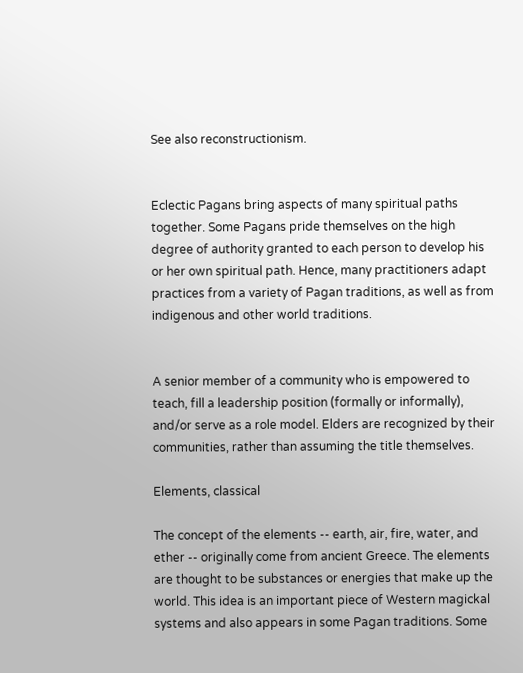See also reconstructionism.


Eclectic Pagans bring aspects of many spiritual paths together. Some Pagans pride themselves on the high degree of authority granted to each person to develop his or her own spiritual path. Hence, many practitioners adapt practices from a variety of Pagan traditions, as well as from indigenous and other world traditions.


A senior member of a community who is empowered to teach, fill a leadership position (formally or informally), and/or serve as a role model. Elders are recognized by their communities, rather than assuming the title themselves.

Elements, classical

The concept of the elements -- earth, air, fire, water, and ether -- originally come from ancient Greece. The elements are thought to be substances or energies that make up the world. This idea is an important piece of Western magickal systems and also appears in some Pagan traditions. Some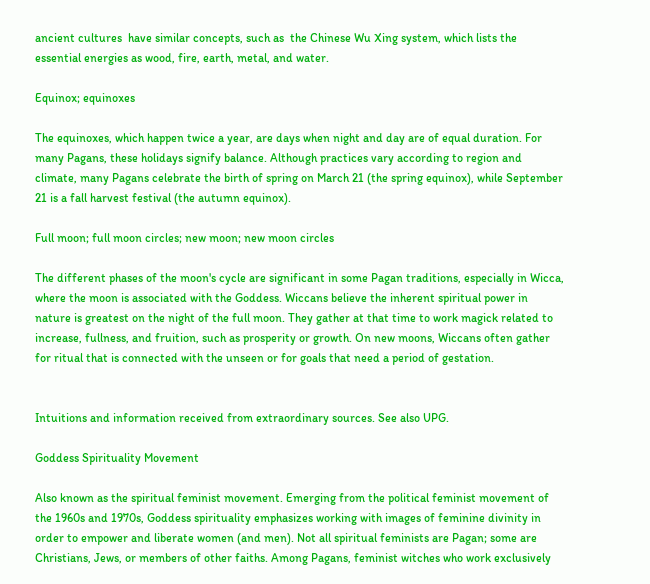ancient cultures  have similar concepts, such as  the Chinese Wu Xing system, which lists the essential energies as wood, fire, earth, metal, and water.

Equinox; equinoxes

The equinoxes, which happen twice a year, are days when night and day are of equal duration. For many Pagans, these holidays signify balance. Although practices vary according to region and climate, many Pagans celebrate the birth of spring on March 21 (the spring equinox), while September 21 is a fall harvest festival (the autumn equinox).

Full moon; full moon circles; new moon; new moon circles

The different phases of the moon's cycle are significant in some Pagan traditions, especially in Wicca, where the moon is associated with the Goddess. Wiccans believe the inherent spiritual power in nature is greatest on the night of the full moon. They gather at that time to work magick related to increase, fullness, and fruition, such as prosperity or growth. On new moons, Wiccans often gather for ritual that is connected with the unseen or for goals that need a period of gestation.


Intuitions and information received from extraordinary sources. See also UPG.

Goddess Spirituality Movement

Also known as the spiritual feminist movement. Emerging from the political feminist movement of the 1960s and 1970s, Goddess spirituality emphasizes working with images of feminine divinity in order to empower and liberate women (and men). Not all spiritual feminists are Pagan; some are Christians, Jews, or members of other faiths. Among Pagans, feminist witches who work exclusively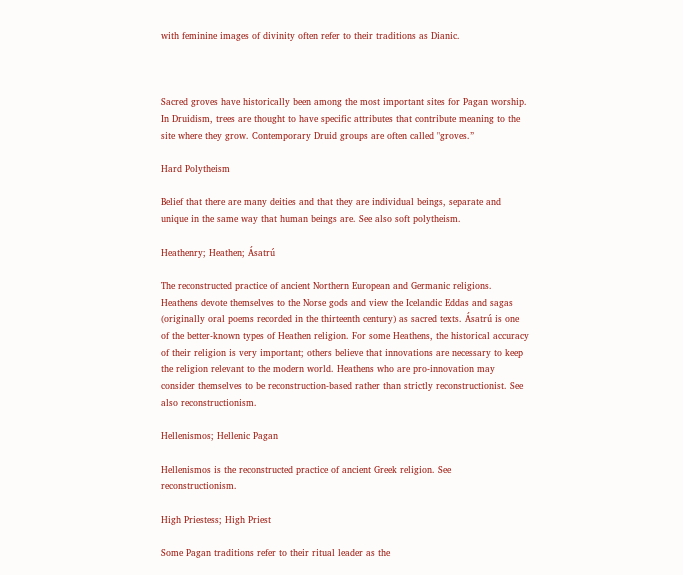with feminine images of divinity often refer to their traditions as Dianic.



Sacred groves have historically been among the most important sites for Pagan worship. In Druidism, trees are thought to have specific attributes that contribute meaning to the site where they grow. Contemporary Druid groups are often called "groves.”

Hard Polytheism

Belief that there are many deities and that they are individual beings, separate and unique in the same way that human beings are. See also soft polytheism.

Heathenry; Heathen; Ásatrú

The reconstructed practice of ancient Northern European and Germanic religions. Heathens devote themselves to the Norse gods and view the Icelandic Eddas and sagas (originally oral poems recorded in the thirteenth century) as sacred texts. Ásatrú is one of the better-known types of Heathen religion. For some Heathens, the historical accuracy of their religion is very important; others believe that innovations are necessary to keep the religion relevant to the modern world. Heathens who are pro-innovation may consider themselves to be reconstruction-based rather than strictly reconstructionist. See also reconstructionism.

Hellenismos; Hellenic Pagan

Hellenismos is the reconstructed practice of ancient Greek religion. See reconstructionism.

High Priestess; High Priest

Some Pagan traditions refer to their ritual leader as the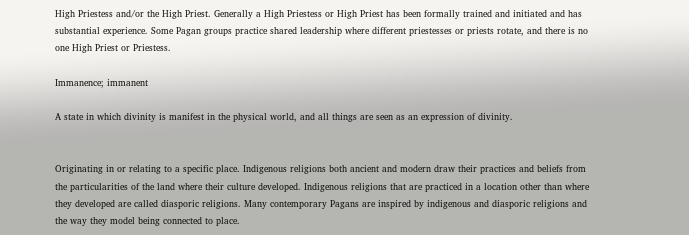High Priestess and/or the High Priest. Generally a High Priestess or High Priest has been formally trained and initiated and has substantial experience. Some Pagan groups practice shared leadership where different priestesses or priests rotate, and there is no one High Priest or Priestess.

Immanence; immanent

A state in which divinity is manifest in the physical world, and all things are seen as an expression of divinity.


Originating in or relating to a specific place. Indigenous religions both ancient and modern draw their practices and beliefs from the particularities of the land where their culture developed. Indigenous religions that are practiced in a location other than where they developed are called diasporic religions. Many contemporary Pagans are inspired by indigenous and diasporic religions and the way they model being connected to place.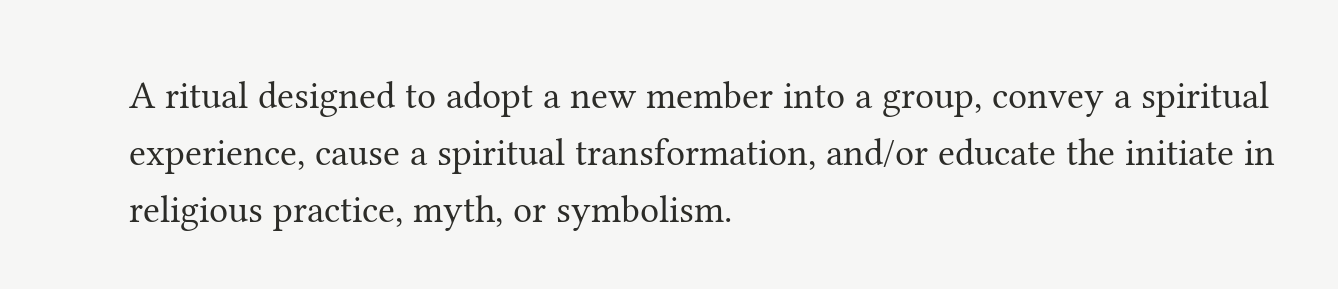A ritual designed to adopt a new member into a group, convey a spiritual experience, cause a spiritual transformation, and/or educate the initiate in religious practice, myth, or symbolism.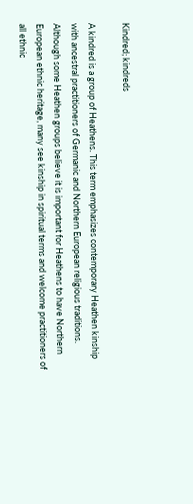Kindred; kindreds

A kindred is a group of Heathens. This term emphasizes contemporary Heathen kinship with ancestral practitioners of Germanic and Northern European religious traditions. Although some Heathen groups believe it is important for Heathens to have Northern European ethnic heritage, many see kinship in spiritual terms and welcome practitioners of all ethnic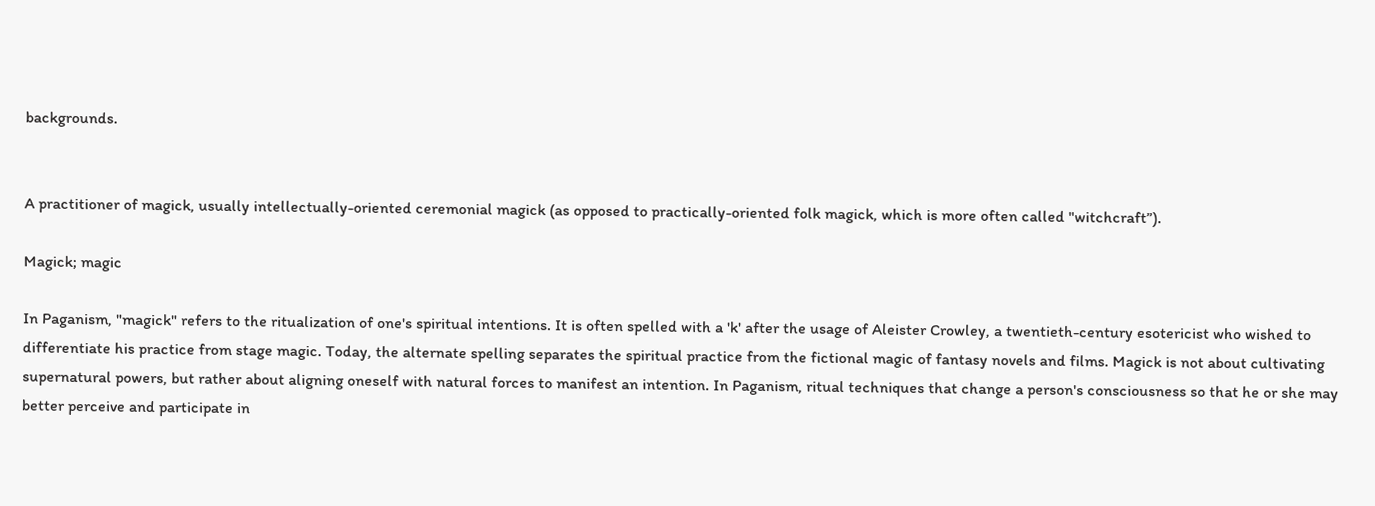backgrounds.


A practitioner of magick, usually intellectually-oriented ceremonial magick (as opposed to practically-oriented folk magick, which is more often called "witchcraft”).

Magick; magic

In Paganism, "magick" refers to the ritualization of one's spiritual intentions. It is often spelled with a 'k' after the usage of Aleister Crowley, a twentieth-century esotericist who wished to differentiate his practice from stage magic. Today, the alternate spelling separates the spiritual practice from the fictional magic of fantasy novels and films. Magick is not about cultivating supernatural powers, but rather about aligning oneself with natural forces to manifest an intention. In Paganism, ritual techniques that change a person's consciousness so that he or she may better perceive and participate in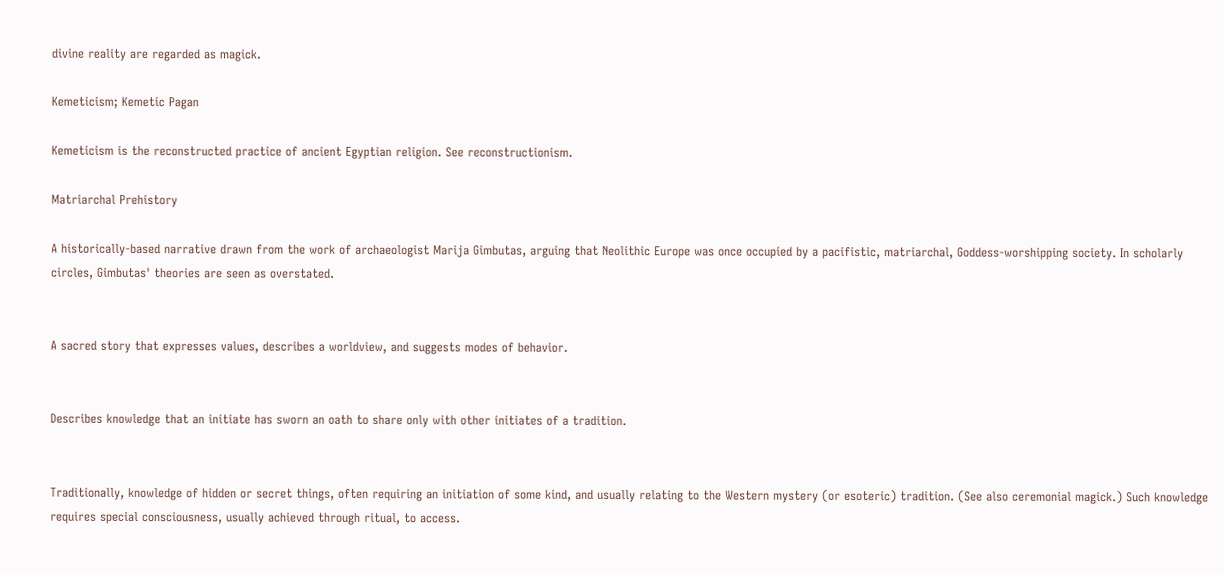divine reality are regarded as magick.

Kemeticism; Kemetic Pagan

Kemeticism is the reconstructed practice of ancient Egyptian religion. See reconstructionism.

Matriarchal Prehistory

A historically-based narrative drawn from the work of archaeologist Marija Gimbutas, arguing that Neolithic Europe was once occupied by a pacifistic, matriarchal, Goddess-worshipping society. In scholarly circles, Gimbutas' theories are seen as overstated.


A sacred story that expresses values, describes a worldview, and suggests modes of behavior.


Describes knowledge that an initiate has sworn an oath to share only with other initiates of a tradition.


Traditionally, knowledge of hidden or secret things, often requiring an initiation of some kind, and usually relating to the Western mystery (or esoteric) tradition. (See also ceremonial magick.) Such knowledge requires special consciousness, usually achieved through ritual, to access.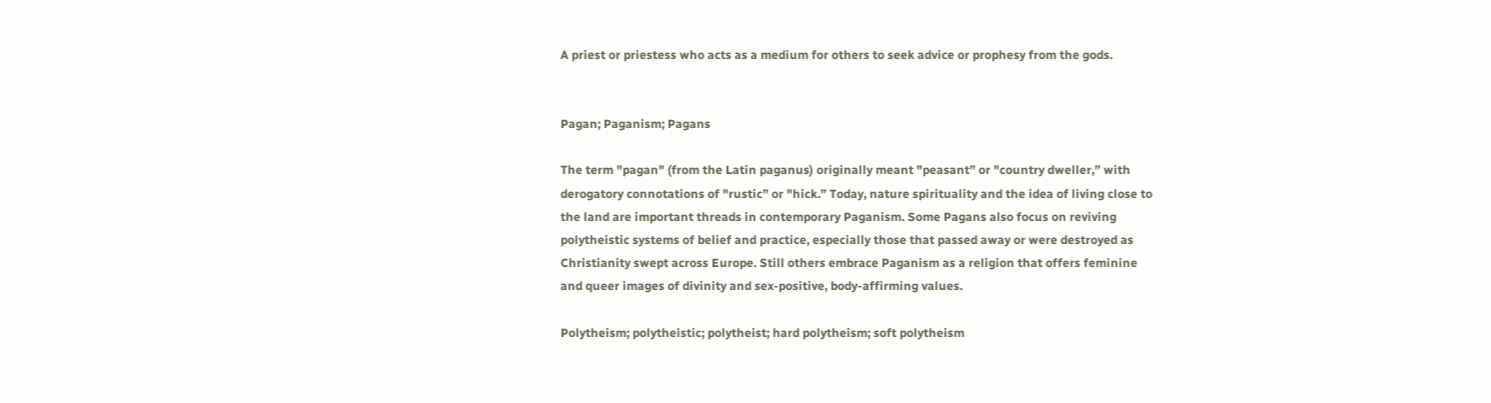A priest or priestess who acts as a medium for others to seek advice or prophesy from the gods.


Pagan; Paganism; Pagans

The term "pagan" (from the Latin paganus) originally meant "peasant” or "country dweller,” with derogatory connotations of "rustic” or "hick.” Today, nature spirituality and the idea of living close to the land are important threads in contemporary Paganism. Some Pagans also focus on reviving polytheistic systems of belief and practice, especially those that passed away or were destroyed as Christianity swept across Europe. Still others embrace Paganism as a religion that offers feminine and queer images of divinity and sex-positive, body-affirming values.

Polytheism; polytheistic; polytheist; hard polytheism; soft polytheism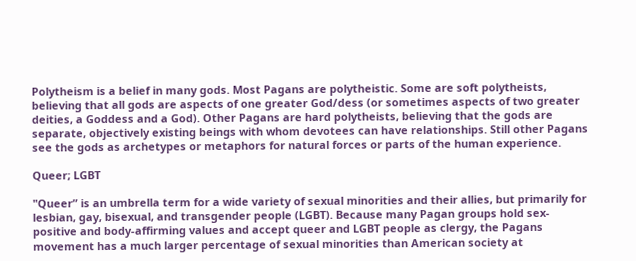Polytheism is a belief in many gods. Most Pagans are polytheistic. Some are soft polytheists, believing that all gods are aspects of one greater God/dess (or sometimes aspects of two greater deities, a Goddess and a God). Other Pagans are hard polytheists, believing that the gods are separate, objectively existing beings with whom devotees can have relationships. Still other Pagans see the gods as archetypes or metaphors for natural forces or parts of the human experience.

Queer; LGBT

"Queer” is an umbrella term for a wide variety of sexual minorities and their allies, but primarily for lesbian, gay, bisexual, and transgender people (LGBT). Because many Pagan groups hold sex-positive and body-affirming values and accept queer and LGBT people as clergy, the Pagans movement has a much larger percentage of sexual minorities than American society at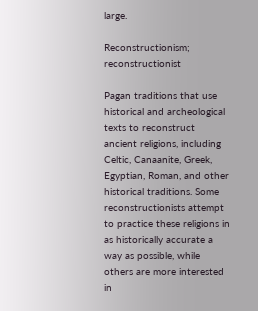large.

Reconstructionism; reconstructionist

Pagan traditions that use historical and archeological texts to reconstruct ancient religions, including Celtic, Canaanite, Greek, Egyptian, Roman, and other historical traditions. Some reconstructionists attempt to practice these religions in as historically accurate a way as possible, while others are more interested in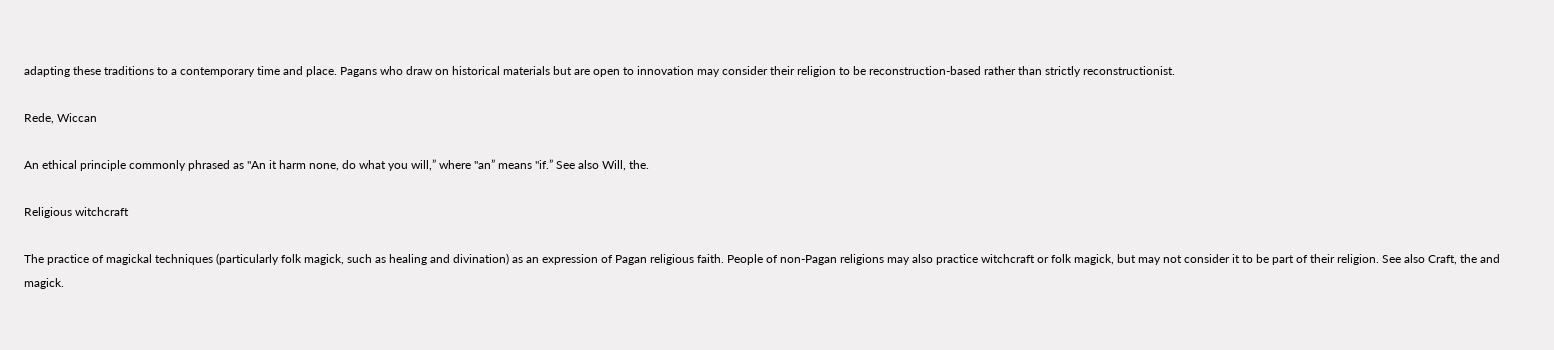adapting these traditions to a contemporary time and place. Pagans who draw on historical materials but are open to innovation may consider their religion to be reconstruction-based rather than strictly reconstructionist.

Rede, Wiccan

An ethical principle commonly phrased as "An it harm none, do what you will,” where "an” means "if.” See also Will, the.

Religious witchcraft

The practice of magickal techniques (particularly folk magick, such as healing and divination) as an expression of Pagan religious faith. People of non-Pagan religions may also practice witchcraft or folk magick, but may not consider it to be part of their religion. See also Craft, the and magick.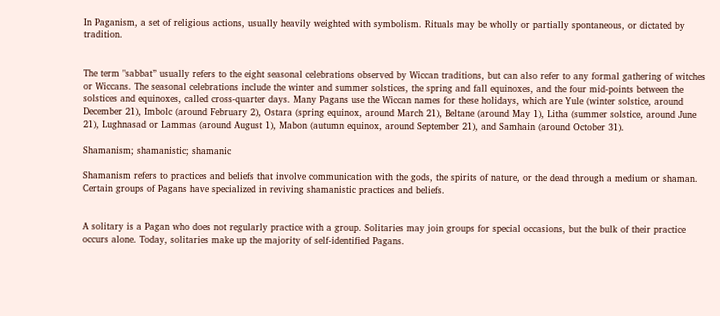In Paganism, a set of religious actions, usually heavily weighted with symbolism. Rituals may be wholly or partially spontaneous, or dictated by tradition.


The term "sabbat” usually refers to the eight seasonal celebrations observed by Wiccan traditions, but can also refer to any formal gathering of witches or Wiccans. The seasonal celebrations include the winter and summer solstices, the spring and fall equinoxes, and the four mid-points between the solstices and equinoxes, called cross-quarter days. Many Pagans use the Wiccan names for these holidays, which are Yule (winter solstice, around December 21), Imbolc (around February 2), Ostara (spring equinox, around March 21), Beltane (around May 1), Litha (summer solstice, around June 21), Lughnasad or Lammas (around August 1), Mabon (autumn equinox, around September 21), and Samhain (around October 31).

Shamanism; shamanistic; shamanic

Shamanism refers to practices and beliefs that involve communication with the gods, the spirits of nature, or the dead through a medium or shaman. Certain groups of Pagans have specialized in reviving shamanistic practices and beliefs.


A solitary is a Pagan who does not regularly practice with a group. Solitaries may join groups for special occasions, but the bulk of their practice occurs alone. Today, solitaries make up the majority of self-identified Pagans.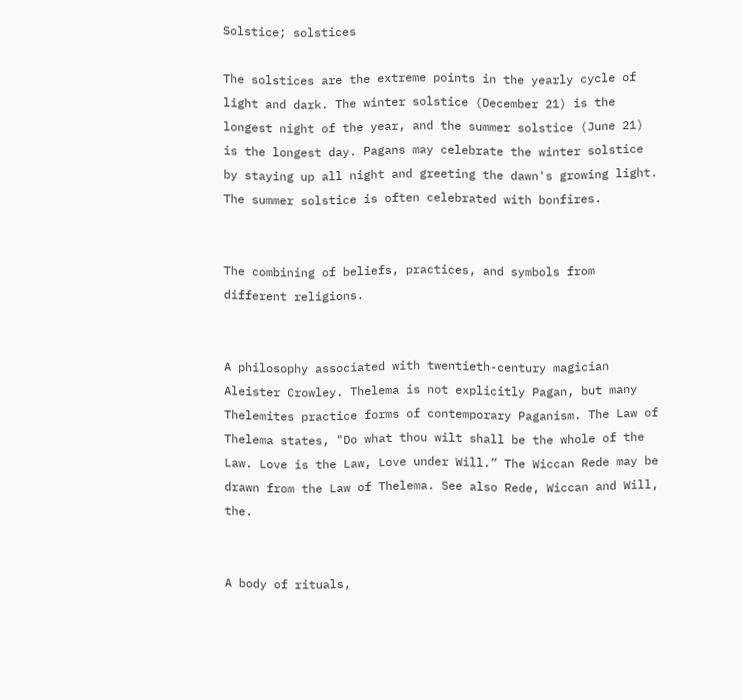Solstice; solstices

The solstices are the extreme points in the yearly cycle of light and dark. The winter solstice (December 21) is the longest night of the year, and the summer solstice (June 21) is the longest day. Pagans may celebrate the winter solstice by staying up all night and greeting the dawn's growing light. The summer solstice is often celebrated with bonfires.


The combining of beliefs, practices, and symbols from different religions.


A philosophy associated with twentieth-century magician Aleister Crowley. Thelema is not explicitly Pagan, but many Thelemites practice forms of contemporary Paganism. The Law of Thelema states, "Do what thou wilt shall be the whole of the Law. Love is the Law, Love under Will.” The Wiccan Rede may be drawn from the Law of Thelema. See also Rede, Wiccan and Will, the.


A body of rituals,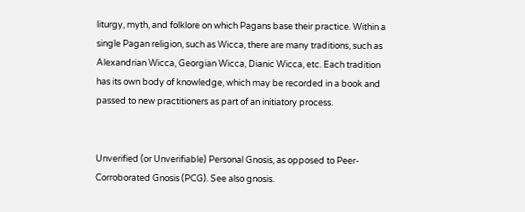liturgy, myth, and folklore on which Pagans base their practice. Within a single Pagan religion, such as Wicca, there are many traditions, such as Alexandrian Wicca, Georgian Wicca, Dianic Wicca, etc. Each tradition has its own body of knowledge, which may be recorded in a book and passed to new practitioners as part of an initiatory process.


Unverified (or Unverifiable) Personal Gnosis, as opposed to Peer-Corroborated Gnosis (PCG). See also gnosis.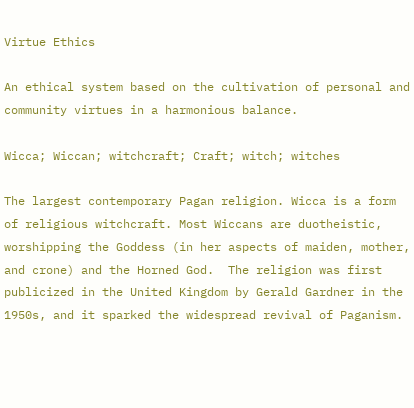Virtue Ethics

An ethical system based on the cultivation of personal and community virtues in a harmonious balance.

Wicca; Wiccan; witchcraft; Craft; witch; witches

The largest contemporary Pagan religion. Wicca is a form of religious witchcraft. Most Wiccans are duotheistic, worshipping the Goddess (in her aspects of maiden, mother, and crone) and the Horned God.  The religion was first publicized in the United Kingdom by Gerald Gardner in the 1950s, and it sparked the widespread revival of Paganism.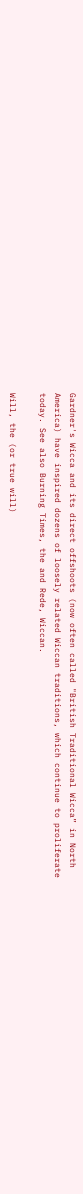Gardner's Wicca and its direct offshoots (now often called "British Traditional Wicca” in North America) have inspired dozens of loosely related Wiccan traditions, which continue to proliferate today. See also Burning Times, the and Rede, Wiccan.

Will, the (or true will)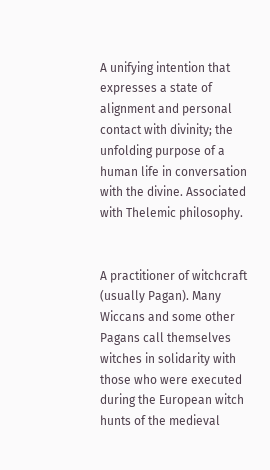A unifying intention that expresses a state of alignment and personal contact with divinity; the unfolding purpose of a human life in conversation with the divine. Associated with Thelemic philosophy.


A practitioner of witchcraft (usually Pagan). Many Wiccans and some other Pagans call themselves witches in solidarity with those who were executed during the European witch hunts of the medieval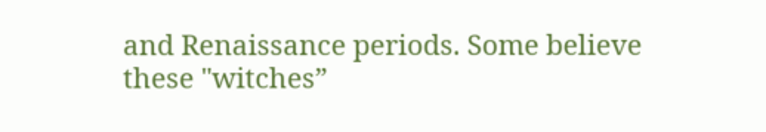and Renaissance periods. Some believe these "witches”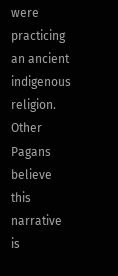were practicing an ancient indigenous religion. Other Pagans believe this narrative is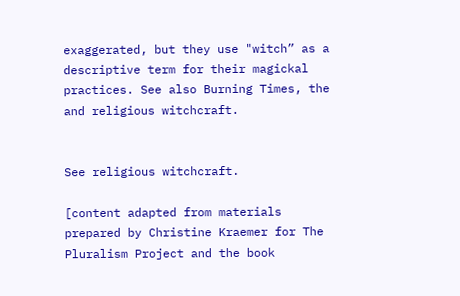exaggerated, but they use "witch” as a descriptive term for their magickal practices. See also Burning Times, the and religious witchcraft.


See religious witchcraft.

[content adapted from materials prepared by Christine Kraemer for The Pluralism Project and the book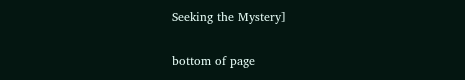Seeking the Mystery]

bottom of page